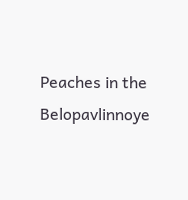Peaches in the Belopavlinnoye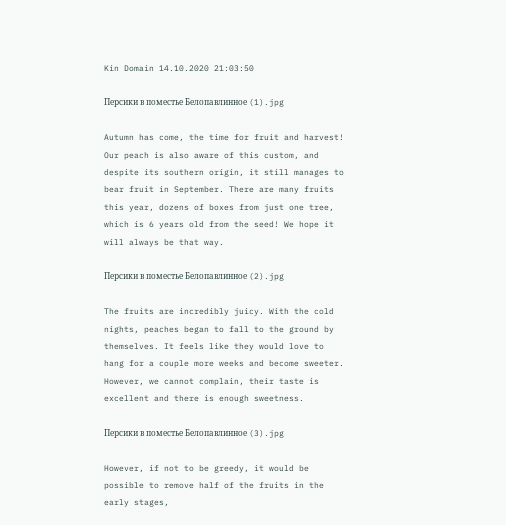Kin Domain 14.10.2020 21:03:50

Персики в поместье Белопавлинное (1).jpg

Autumn has come, the time for fruit and harvest! Our peach is also aware of this custom, and despite its southern origin, it still manages to bear fruit in September. There are many fruits this year, dozens of boxes from just one tree, which is 6 years old from the seed! We hope it will always be that way.

Персики в поместье Белопавлинное (2).jpg

The fruits are incredibly juicy. With the cold nights, peaches began to fall to the ground by themselves. It feels like they would love to hang for a couple more weeks and become sweeter. However, we cannot complain, their taste is excellent and there is enough sweetness.

Персики в поместье Белопавлинное (3).jpg

However, if not to be greedy, it would be possible to remove half of the fruits in the early stages,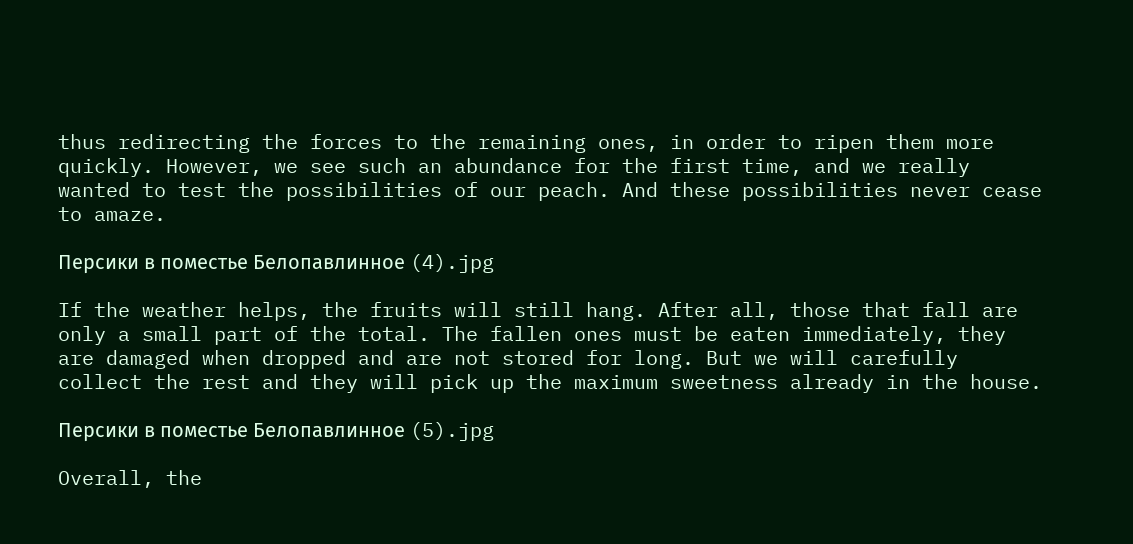thus redirecting the forces to the remaining ones, in order to ripen them more quickly. However, we see such an abundance for the first time, and we really wanted to test the possibilities of our peach. And these possibilities never cease to amaze.

Персики в поместье Белопавлинное (4).jpg

If the weather helps, the fruits will still hang. After all, those that fall are only a small part of the total. The fallen ones must be eaten immediately, they are damaged when dropped and are not stored for long. But we will carefully collect the rest and they will pick up the maximum sweetness already in the house.

Персики в поместье Белопавлинное (5).jpg

Overall, the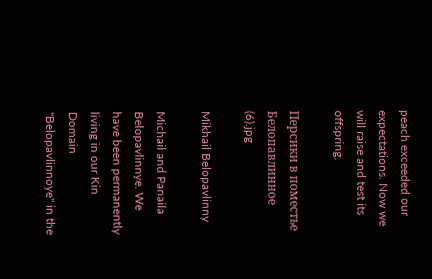peach exceeded our expectations. Now we will raise and test its offspring.

Персики в поместье Белопавлинное (6).jpg

Mikhail Belopavlinny

Michail and Panaila Belopavlinnye. We have been permanently living in our Kin Domain "Belopavlinnoye" in the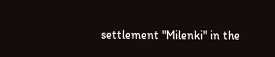settlement "Milenki" in the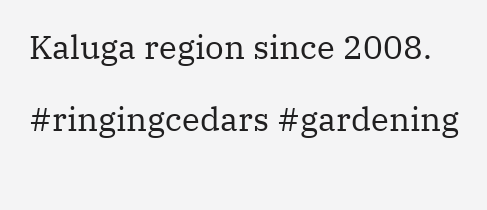Kaluga region since 2008.

#ringingcedars #gardening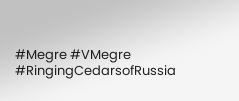#Megre #VMegre #RingingCedarsofRussia